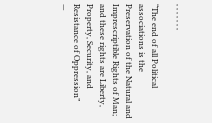, , , , , , ,

“The end of all Political associations is the Preservation of the Natural and Imprescriptible Rights of Man; and these rights are Liberty, Property, Security, and Resistance of Oppression”
—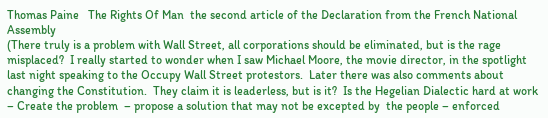Thomas Paine   The Rights Of Man  the second article of the Declaration from the French National Assembly
(There truly is a problem with Wall Street, all corporations should be eliminated, but is the rage misplaced?  I really started to wonder when I saw Michael Moore, the movie director, in the spotlight last night speaking to the Occupy Wall Street protestors.  Later there was also comments about changing the Constitution.  They claim it is leaderless, but is it?  Is the Hegelian Dialectic hard at work – Create the problem  – propose a solution that may not be excepted by  the people – enforced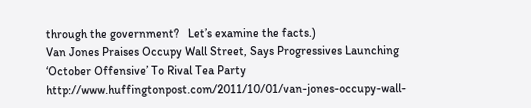through the government?   Let’s examine the facts.)
Van Jones Praises Occupy Wall Street, Says Progressives Launching ‘October Offensive’ To Rival Tea Party http://www.huffingtonpost.com/2011/10/01/van-jones-occupy-wall-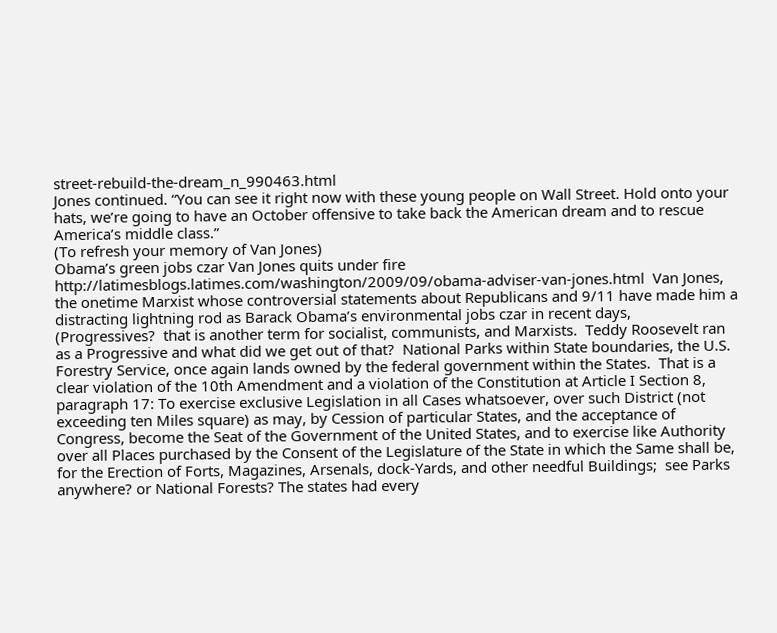street-rebuild-the-dream_n_990463.html
Jones continued. “You can see it right now with these young people on Wall Street. Hold onto your hats, we’re going to have an October offensive to take back the American dream and to rescue America’s middle class.”
(To refresh your memory of Van Jones)
Obama’s green jobs czar Van Jones quits under fire  http://latimesblogs.latimes.com/washington/2009/09/obama-adviser-van-jones.html  Van Jones, the onetime Marxist whose controversial statements about Republicans and 9/11 have made him a distracting lightning rod as Barack Obama’s environmental jobs czar in recent days,
(Progressives?  that is another term for socialist, communists, and Marxists.  Teddy Roosevelt ran as a Progressive and what did we get out of that?  National Parks within State boundaries, the U.S. Forestry Service, once again lands owned by the federal government within the States.  That is a clear violation of the 10th Amendment and a violation of the Constitution at Article I Section 8, paragraph 17: To exercise exclusive Legislation in all Cases whatsoever, over such District (not exceeding ten Miles square) as may, by Cession of particular States, and the acceptance of Congress, become the Seat of the Government of the United States, and to exercise like Authority over all Places purchased by the Consent of the Legislature of the State in which the Same shall be, for the Erection of Forts, Magazines, Arsenals, dock-Yards, and other needful Buildings;  see Parks anywhere? or National Forests? The states had every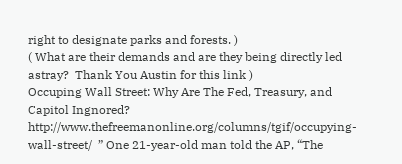right to designate parks and forests. )
( What are their demands and are they being directly led astray?  Thank You Austin for this link )
Occuping Wall Street: Why Are The Fed, Treasury, and Capitol Ingnored?  http://www.thefreemanonline.org/columns/tgif/occupying-wall-street/  ” One 21-year-old man told the AP, “The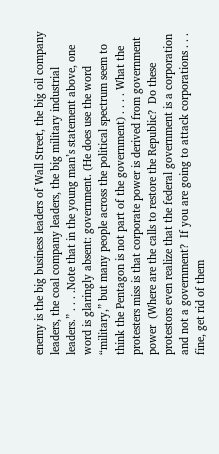enemy is the big business leaders of Wall Street, the big oil company leaders, the coal company leaders, the big military industrial leaders.” . . . .Note that in the young man’s statement above, one word is glaringly absent: government. (He does use the word “military,” but many people across the political spectrum seem to think the Pentagon is not part of the government) . . . . What the protesters miss is that corporate power is derived from government power  (Where are the calls to restore the Republic?  Do these protestors even realize that the federal government is a corporation and not a government?  If you are going to attack corporations . . .  fine, get rid of them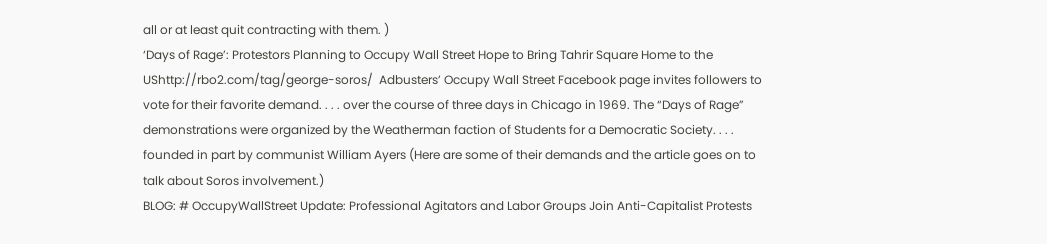all or at least quit contracting with them. )
‘Days of Rage’: Protestors Planning to Occupy Wall Street Hope to Bring Tahrir Square Home to the UShttp://rbo2.com/tag/george-soros/  Adbusters’ Occupy Wall Street Facebook page invites followers to vote for their favorite demand. . . . over the course of three days in Chicago in 1969. The “Days of Rage” demonstrations were organized by the Weatherman faction of Students for a Democratic Society. . . . founded in part by communist William Ayers (Here are some of their demands and the article goes on to talk about Soros involvement.)
BLOG: # OccupyWallStreet Update: Professional Agitators and Labor Groups Join Anti-Capitalist Protests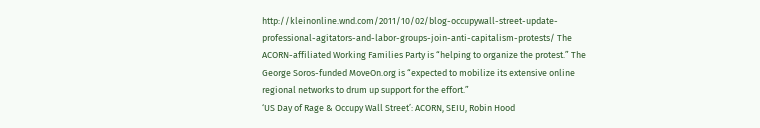http://kleinonline.wnd.com/2011/10/02/blog-occupywall-street-update-professional-agitators-and-labor-groups-join-anti-capitalism-protests/ The ACORN-affiliated Working Families Party is “helping to organize the protest.” The George Soros-funded MoveOn.org is “expected to mobilize its extensive online regional networks to drum up support for the effort.”
‘US Day of Rage & Occupy Wall Street’: ACORN, SEIU, Robin Hood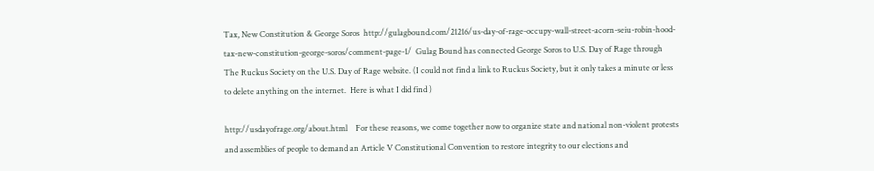Tax, New Constitution & George Soros  http://gulagbound.com/21216/us-day-of-rage-occupy-wall-street-acorn-seiu-robin-hood-tax-new-constitution-george-soros/comment-page-1/  Gulag Bound has connected George Soros to U.S. Day of Rage through The Ruckus Society on the U.S. Day of Rage website. (I could not find a link to Ruckus Society, but it only takes a minute or less to delete anything on the internet.  Here is what I did find )

http://usdayofrage.org/about.html    For these reasons, we come together now to organize state and national non-violent protests and assemblies of people to demand an Article V Constitutional Convention to restore integrity to our elections and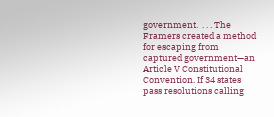government.  . . . The Framers created a method for escaping from captured government—an Article V Constitutional Convention. If 34 states pass resolutions calling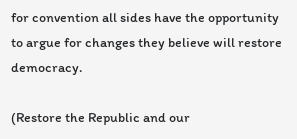for convention all sides have the opportunity to argue for changes they believe will restore democracy.

(Restore the Republic and our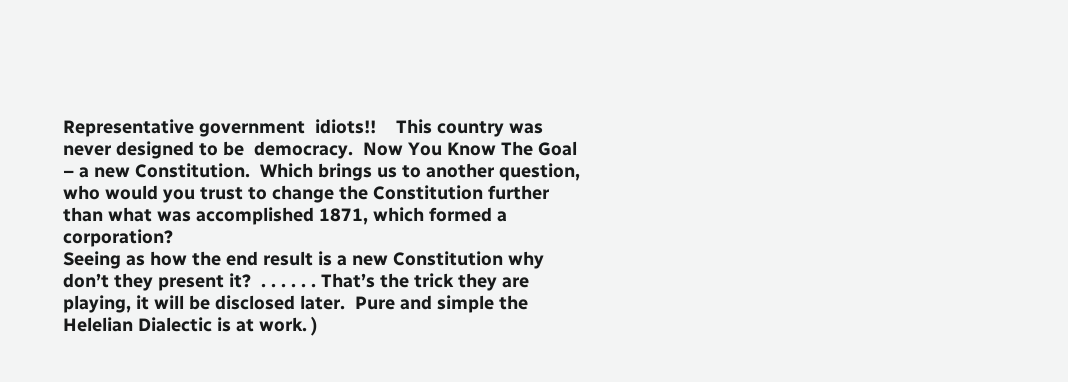Representative government  idiots!!    This country was never designed to be  democracy.  Now You Know The Goal – a new Constitution.  Which brings us to another question, who would you trust to change the Constitution further than what was accomplished 1871, which formed a corporation?
Seeing as how the end result is a new Constitution why don’t they present it?  . . . . . . That’s the trick they are playing, it will be disclosed later.  Pure and simple the Helelian Dialectic is at work. )